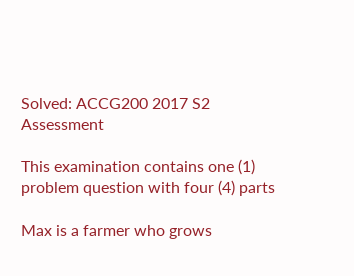Solved: ACCG200 2017 S2 Assessment

This examination contains one (1) problem question with four (4) parts

Max is a farmer who grows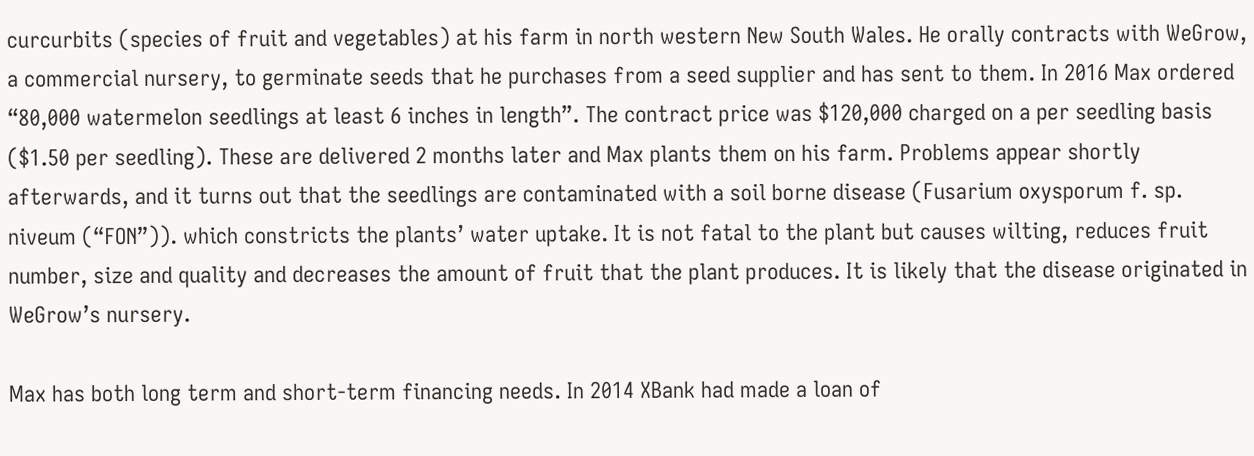curcurbits (species of fruit and vegetables) at his farm in north western New South Wales. He orally contracts with WeGrow, a commercial nursery, to germinate seeds that he purchases from a seed supplier and has sent to them. In 2016 Max ordered “80,000 watermelon seedlings at least 6 inches in length”. The contract price was $120,000 charged on a per seedling basis ($1.50 per seedling). These are delivered 2 months later and Max plants them on his farm. Problems appear shortly afterwards, and it turns out that the seedlings are contaminated with a soil borne disease (Fusarium oxysporum f. sp. niveum (“FON”)). which constricts the plants’ water uptake. It is not fatal to the plant but causes wilting, reduces fruit number, size and quality and decreases the amount of fruit that the plant produces. It is likely that the disease originated in WeGrow’s nursery.

Max has both long term and short-term financing needs. In 2014 XBank had made a loan of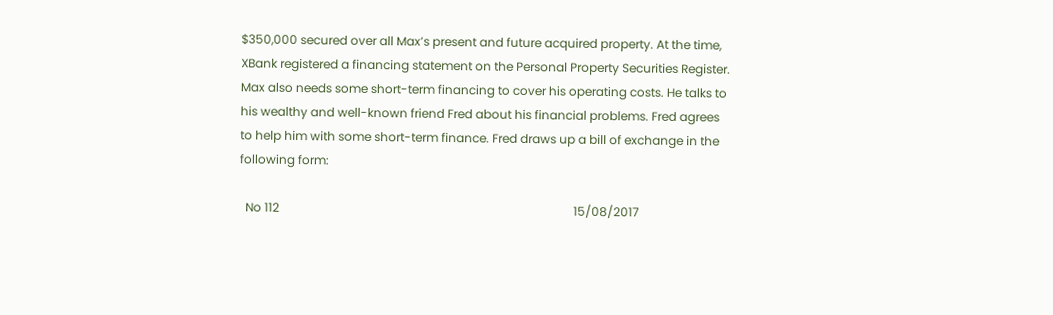$350,000 secured over all Max’s present and future acquired property. At the time, XBank registered a financing statement on the Personal Property Securities Register. Max also needs some short-term financing to cover his operating costs. He talks to his wealthy and well-known friend Fred about his financial problems. Fred agrees to help him with some short-term finance. Fred draws up a bill of exchange in the following form:

  No 112                                                                                                  15/08/2017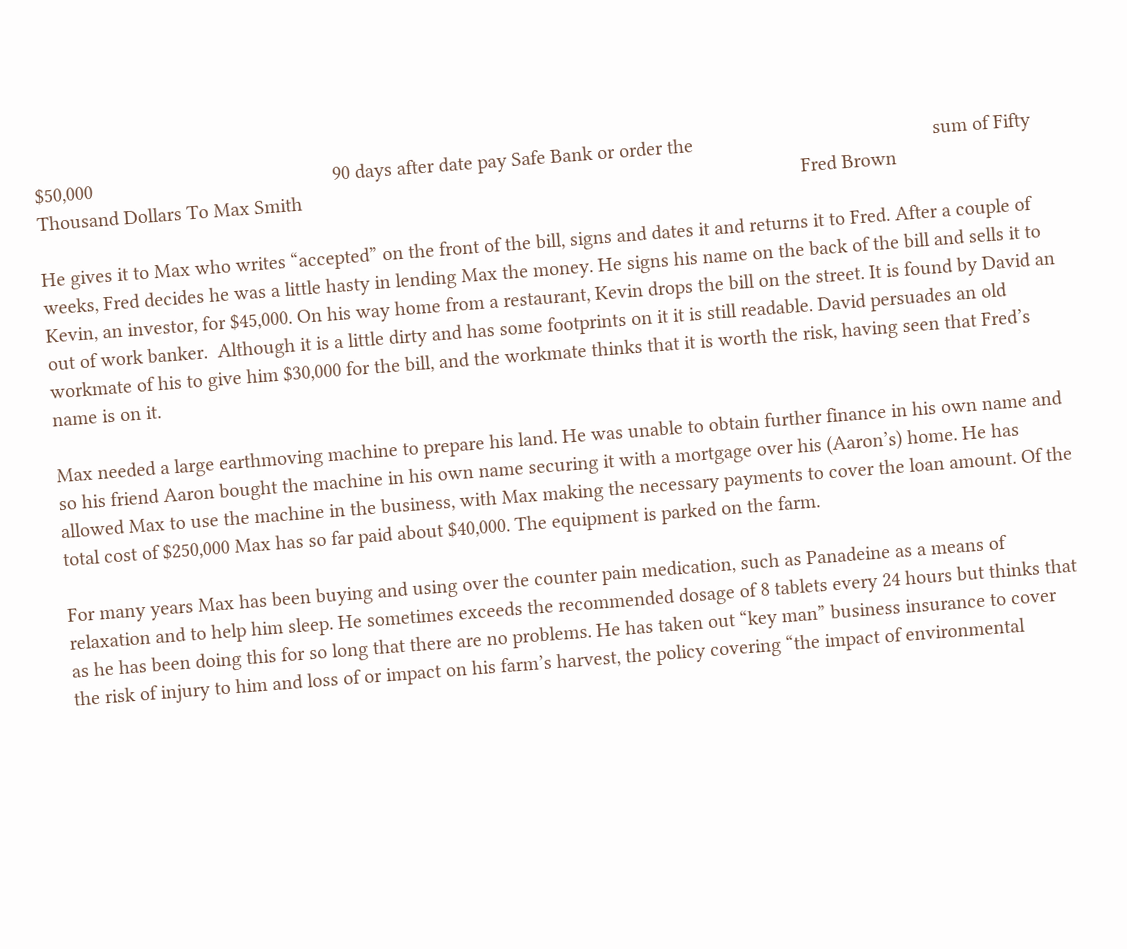$50,000                                                90 days after date pay Safe Bank or order the                                                sum of Fifty Thousand Dollars To Max Smith                                                                                                    Fred Brown

He gives it to Max who writes “accepted” on the front of the bill, signs and dates it and returns it to Fred. After a couple of weeks, Fred decides he was a little hasty in lending Max the money. He signs his name on the back of the bill and sells it to Kevin, an investor, for $45,000. On his way home from a restaurant, Kevin drops the bill on the street. It is found by David an out of work banker.  Although it is a little dirty and has some footprints on it it is still readable. David persuades an old workmate of his to give him $30,000 for the bill, and the workmate thinks that it is worth the risk, having seen that Fred’s name is on it.

Max needed a large earthmoving machine to prepare his land. He was unable to obtain further finance in his own name and so his friend Aaron bought the machine in his own name securing it with a mortgage over his (Aaron’s) home. He has allowed Max to use the machine in the business, with Max making the necessary payments to cover the loan amount. Of the total cost of $250,000 Max has so far paid about $40,000. The equipment is parked on the farm.

For many years Max has been buying and using over the counter pain medication, such as Panadeine as a means of relaxation and to help him sleep. He sometimes exceeds the recommended dosage of 8 tablets every 24 hours but thinks that as he has been doing this for so long that there are no problems. He has taken out “key man” business insurance to cover the risk of injury to him and loss of or impact on his farm’s harvest, the policy covering “the impact of environmental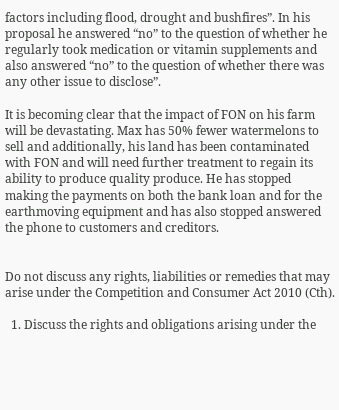factors including flood, drought and bushfires”. In his proposal he answered “no” to the question of whether he regularly took medication or vitamin supplements and also answered “no” to the question of whether there was any other issue to disclose”.

It is becoming clear that the impact of FON on his farm will be devastating. Max has 50% fewer watermelons to sell and additionally, his land has been contaminated with FON and will need further treatment to regain its ability to produce quality produce. He has stopped making the payments on both the bank loan and for the earthmoving equipment and has also stopped answered the phone to customers and creditors.


Do not discuss any rights, liabilities or remedies that may arise under the Competition and Consumer Act 2010 (Cth).

  1. Discuss the rights and obligations arising under the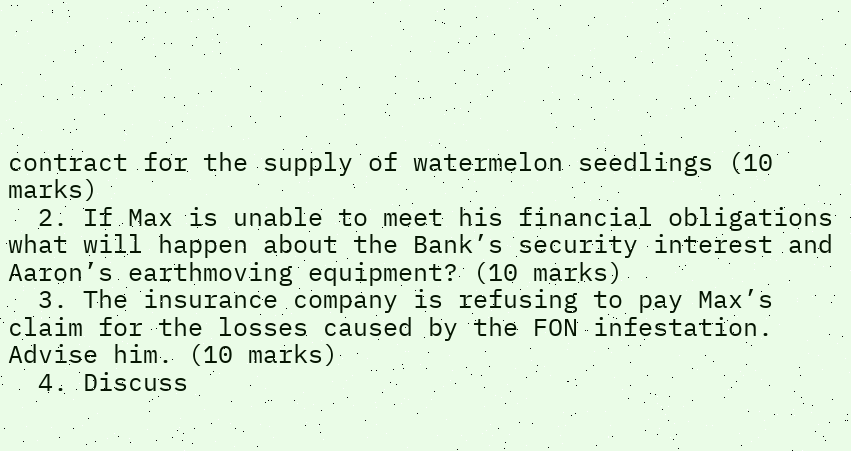contract for the supply of watermelon seedlings (10 marks)
  2. If Max is unable to meet his financial obligations what will happen about the Bank’s security interest and Aaron’s earthmoving equipment? (10 marks)
  3. The insurance company is refusing to pay Max’s claim for the losses caused by the FON infestation. Advise him. (10 marks)
  4. Discuss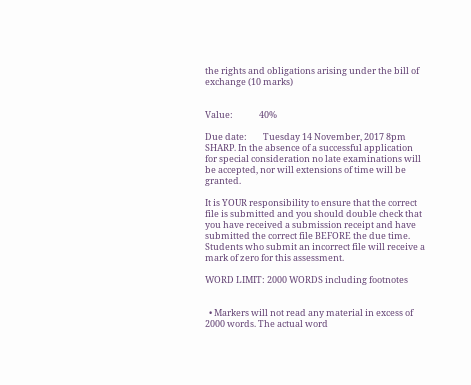the rights and obligations arising under the bill of exchange (10 marks)


Value:             40%

Due date:        Tuesday 14 November, 2017 8pm SHARP. In the absence of a successful application for special consideration no late examinations will be accepted, nor will extensions of time will be granted.

It is YOUR responsibility to ensure that the correct file is submitted and you should double check that you have received a submission receipt and have submitted the correct file BEFORE the due time. Students who submit an incorrect file will receive a mark of zero for this assessment.

WORD LIMIT: 2000 WORDS including footnotes


  • Markers will not read any material in excess of 2000 words. The actual word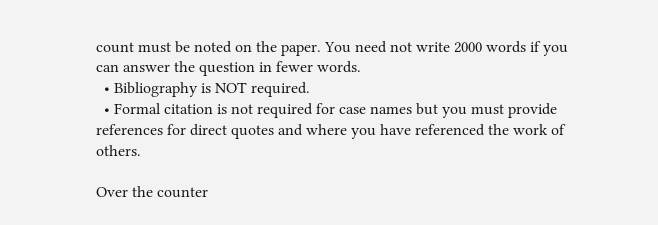count must be noted on the paper. You need not write 2000 words if you can answer the question in fewer words.
  • Bibliography is NOT required.
  • Formal citation is not required for case names but you must provide references for direct quotes and where you have referenced the work of others.

Over the counter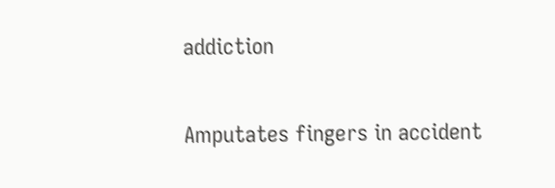addiction

Amputates fingers in accident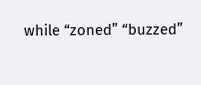while “zoned” “buzzed”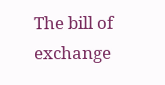The bill of exchange